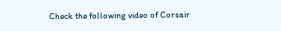Check the following video of Corsair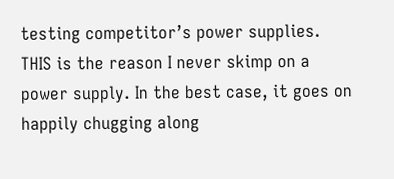testing competitor’s power supplies. THIS is the reason I never skimp on a power supply. In the best case, it goes on happily chugging along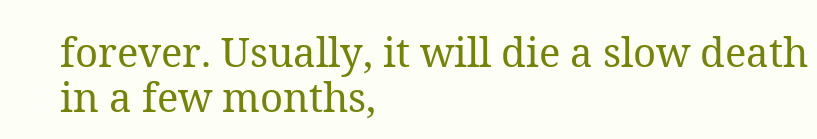forever. Usually, it will die a slow death in a few months,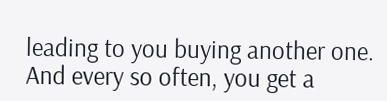leading to you buying another one. And every so often, you get a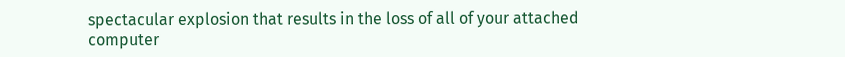spectacular explosion that results in the loss of all of your attached computer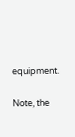equipment.

Note, the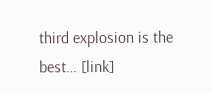third explosion is the best… [link]